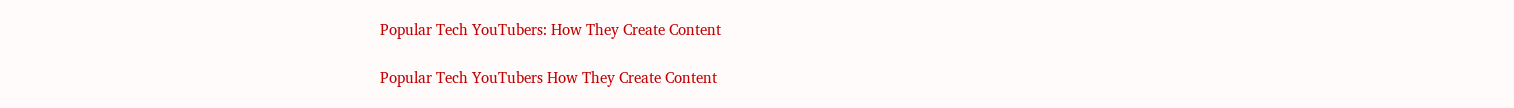Popular Tech YouTubers: How They Create Content

Popular Tech YouTubers How They Create Content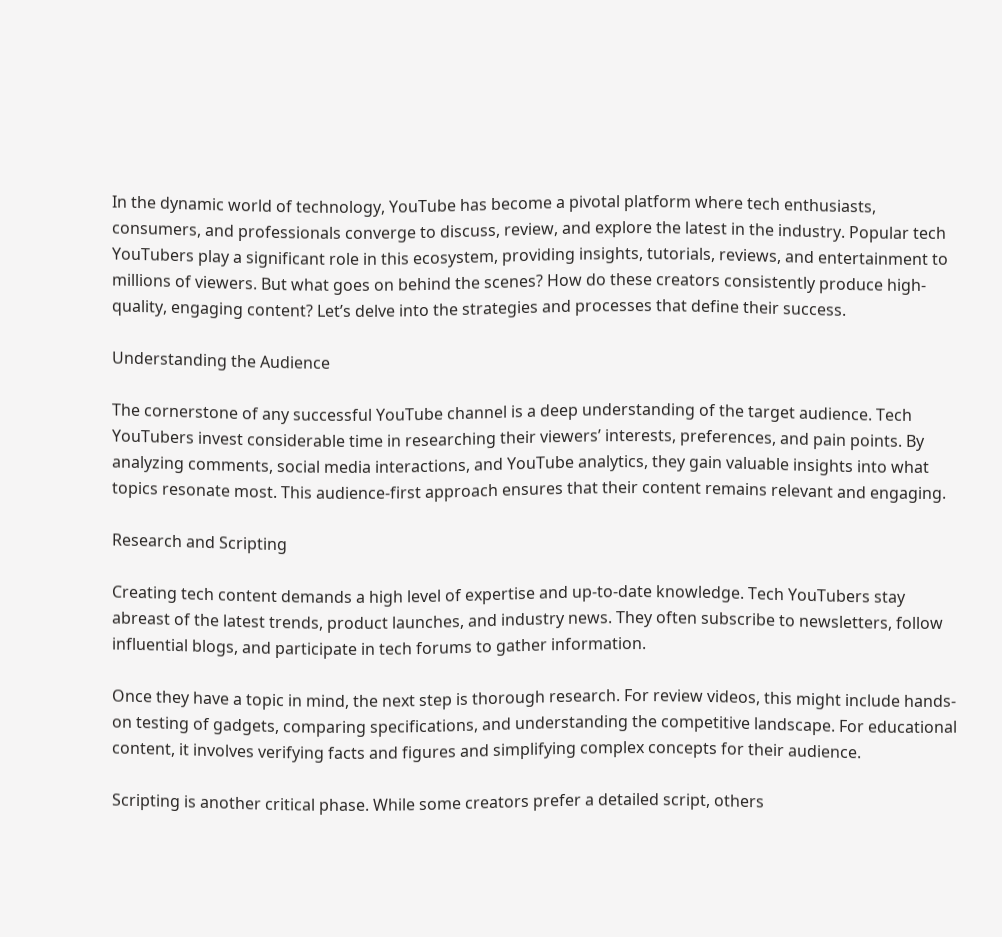In the dynamic world of technology, YouTube has become a pivotal platform where tech enthusiasts, consumers, and professionals converge to discuss, review, and explore the latest in the industry. Popular tech YouTubers play a significant role in this ecosystem, providing insights, tutorials, reviews, and entertainment to millions of viewers. But what goes on behind the scenes? How do these creators consistently produce high-quality, engaging content? Let’s delve into the strategies and processes that define their success.

Understanding the Audience

The cornerstone of any successful YouTube channel is a deep understanding of the target audience. Tech YouTubers invest considerable time in researching their viewers’ interests, preferences, and pain points. By analyzing comments, social media interactions, and YouTube analytics, they gain valuable insights into what topics resonate most. This audience-first approach ensures that their content remains relevant and engaging.

Research and Scripting

Creating tech content demands a high level of expertise and up-to-date knowledge. Tech YouTubers stay abreast of the latest trends, product launches, and industry news. They often subscribe to newsletters, follow influential blogs, and participate in tech forums to gather information.

Once they have a topic in mind, the next step is thorough research. For review videos, this might include hands-on testing of gadgets, comparing specifications, and understanding the competitive landscape. For educational content, it involves verifying facts and figures and simplifying complex concepts for their audience.

Scripting is another critical phase. While some creators prefer a detailed script, others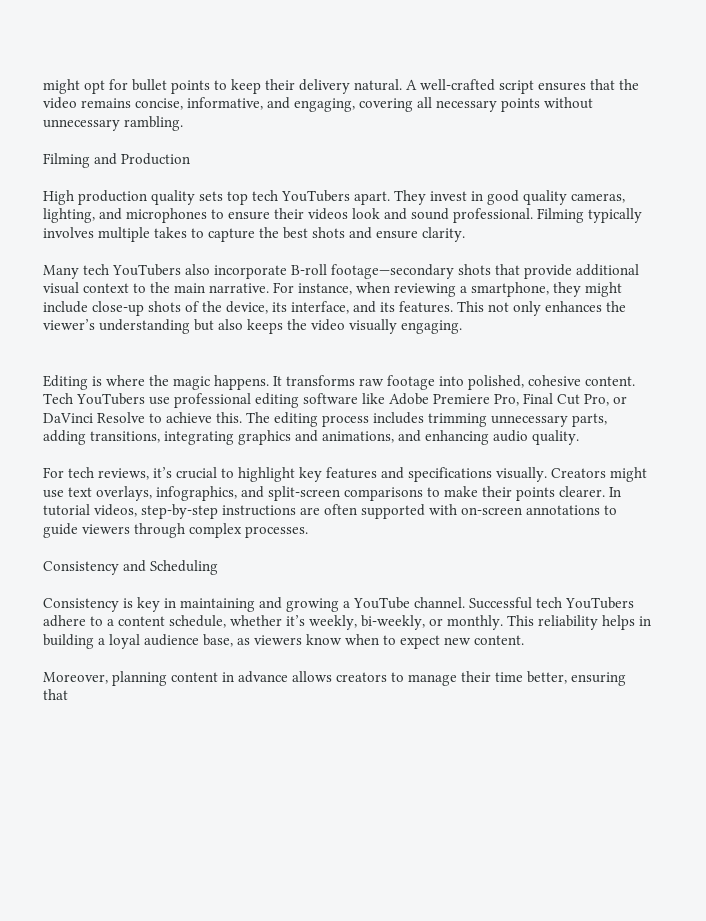might opt for bullet points to keep their delivery natural. A well-crafted script ensures that the video remains concise, informative, and engaging, covering all necessary points without unnecessary rambling.

Filming and Production

High production quality sets top tech YouTubers apart. They invest in good quality cameras, lighting, and microphones to ensure their videos look and sound professional. Filming typically involves multiple takes to capture the best shots and ensure clarity.

Many tech YouTubers also incorporate B-roll footage—secondary shots that provide additional visual context to the main narrative. For instance, when reviewing a smartphone, they might include close-up shots of the device, its interface, and its features. This not only enhances the viewer’s understanding but also keeps the video visually engaging.


Editing is where the magic happens. It transforms raw footage into polished, cohesive content. Tech YouTubers use professional editing software like Adobe Premiere Pro, Final Cut Pro, or DaVinci Resolve to achieve this. The editing process includes trimming unnecessary parts, adding transitions, integrating graphics and animations, and enhancing audio quality.

For tech reviews, it’s crucial to highlight key features and specifications visually. Creators might use text overlays, infographics, and split-screen comparisons to make their points clearer. In tutorial videos, step-by-step instructions are often supported with on-screen annotations to guide viewers through complex processes.

Consistency and Scheduling

Consistency is key in maintaining and growing a YouTube channel. Successful tech YouTubers adhere to a content schedule, whether it’s weekly, bi-weekly, or monthly. This reliability helps in building a loyal audience base, as viewers know when to expect new content.

Moreover, planning content in advance allows creators to manage their time better, ensuring that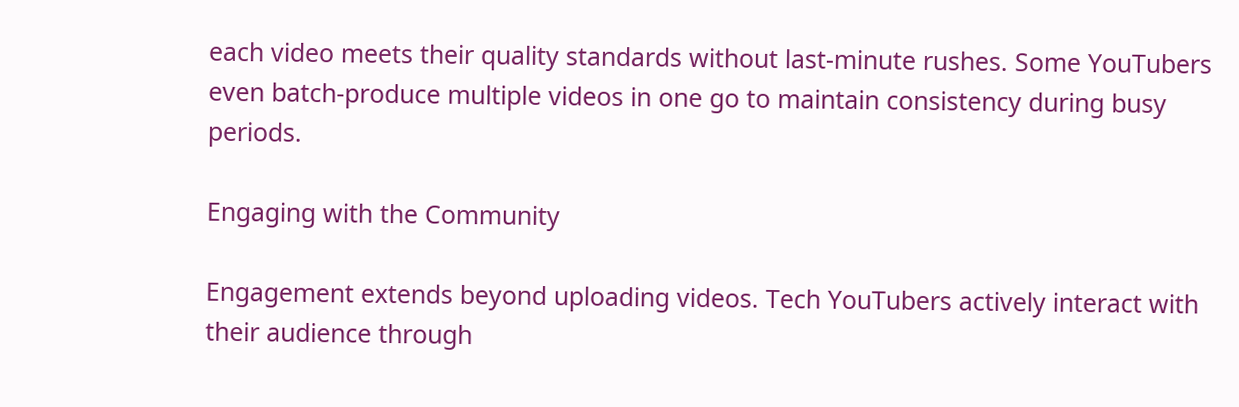each video meets their quality standards without last-minute rushes. Some YouTubers even batch-produce multiple videos in one go to maintain consistency during busy periods.

Engaging with the Community

Engagement extends beyond uploading videos. Tech YouTubers actively interact with their audience through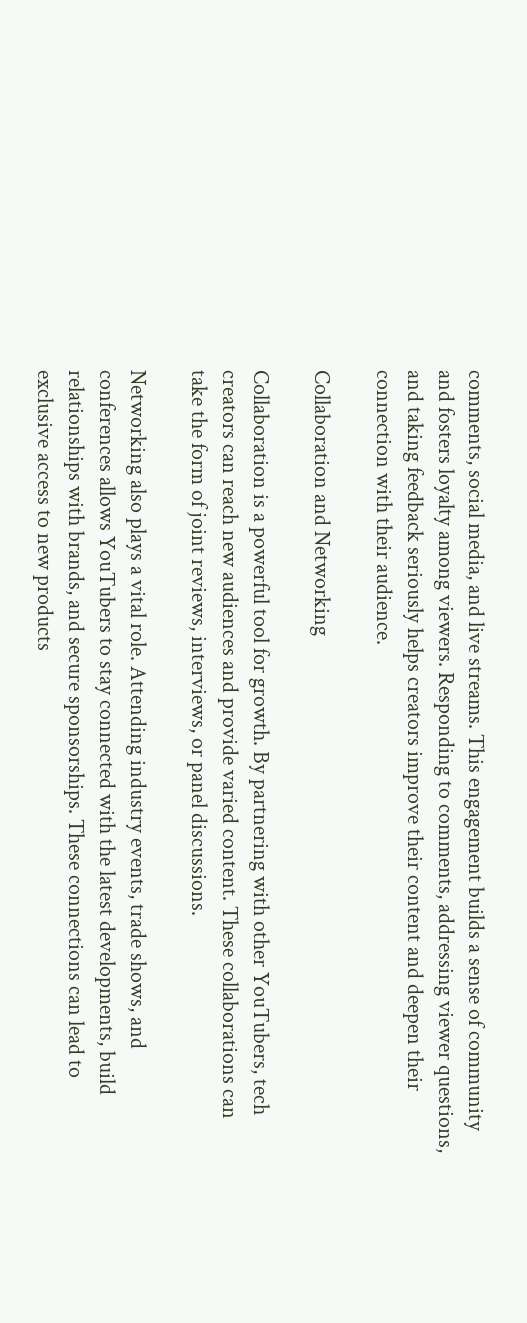comments, social media, and live streams. This engagement builds a sense of community and fosters loyalty among viewers. Responding to comments, addressing viewer questions, and taking feedback seriously helps creators improve their content and deepen their connection with their audience.

Collaboration and Networking

Collaboration is a powerful tool for growth. By partnering with other YouTubers, tech creators can reach new audiences and provide varied content. These collaborations can take the form of joint reviews, interviews, or panel discussions.

Networking also plays a vital role. Attending industry events, trade shows, and conferences allows YouTubers to stay connected with the latest developments, build relationships with brands, and secure sponsorships. These connections can lead to exclusive access to new products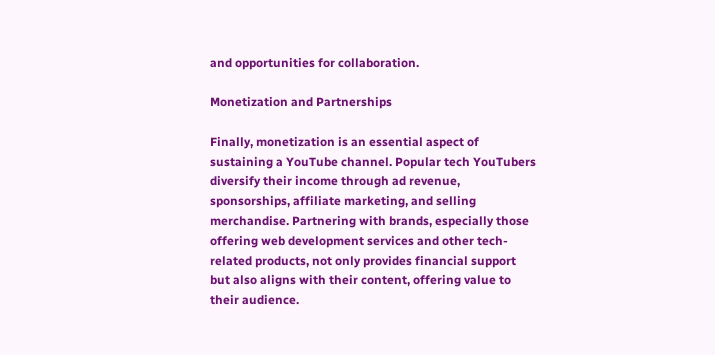and opportunities for collaboration.

Monetization and Partnerships

Finally, monetization is an essential aspect of sustaining a YouTube channel. Popular tech YouTubers diversify their income through ad revenue, sponsorships, affiliate marketing, and selling merchandise. Partnering with brands, especially those offering web development services and other tech-related products, not only provides financial support but also aligns with their content, offering value to their audience.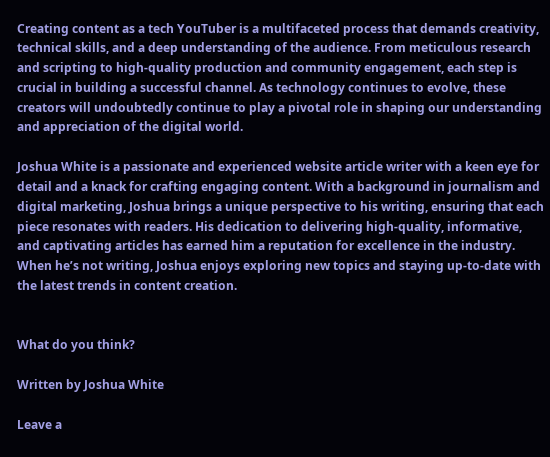Creating content as a tech YouTuber is a multifaceted process that demands creativity, technical skills, and a deep understanding of the audience. From meticulous research and scripting to high-quality production and community engagement, each step is crucial in building a successful channel. As technology continues to evolve, these creators will undoubtedly continue to play a pivotal role in shaping our understanding and appreciation of the digital world.

Joshua White is a passionate and experienced website article writer with a keen eye for detail and a knack for crafting engaging content. With a background in journalism and digital marketing, Joshua brings a unique perspective to his writing, ensuring that each piece resonates with readers. His dedication to delivering high-quality, informative, and captivating articles has earned him a reputation for excellence in the industry. When he’s not writing, Joshua enjoys exploring new topics and staying up-to-date with the latest trends in content creation.


What do you think?

Written by Joshua White

Leave a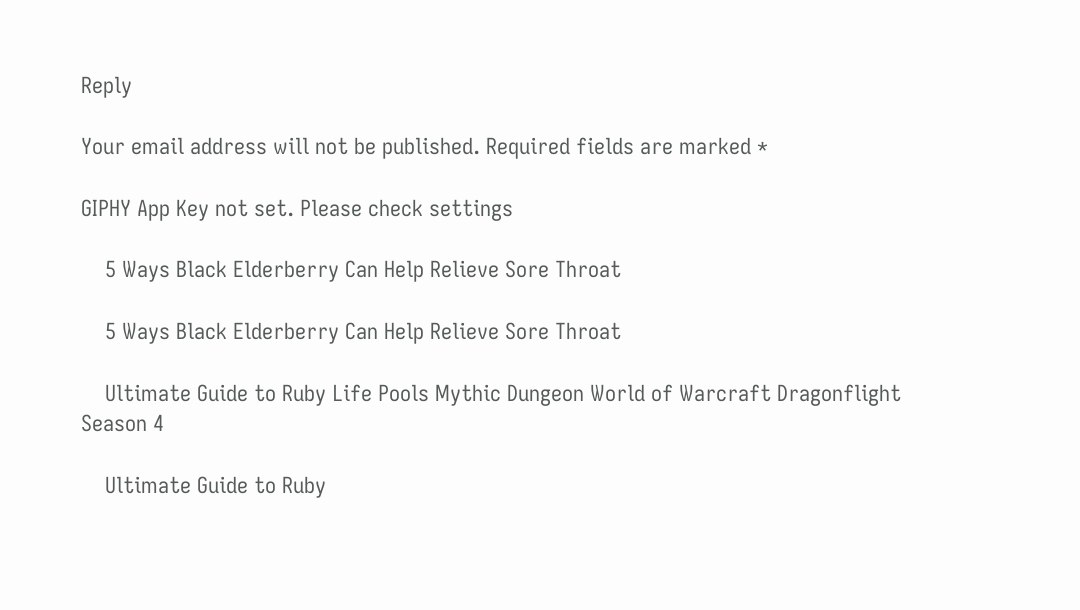Reply

Your email address will not be published. Required fields are marked *

GIPHY App Key not set. Please check settings

    5 Ways Black Elderberry Can Help Relieve Sore Throat

    5 Ways Black Elderberry Can Help Relieve Sore Throat

    Ultimate Guide to Ruby Life Pools Mythic Dungeon World of Warcraft Dragonflight Season 4

    Ultimate Guide to Ruby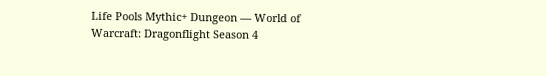Life Pools Mythic+ Dungeon — World of Warcraft: Dragonflight Season 4